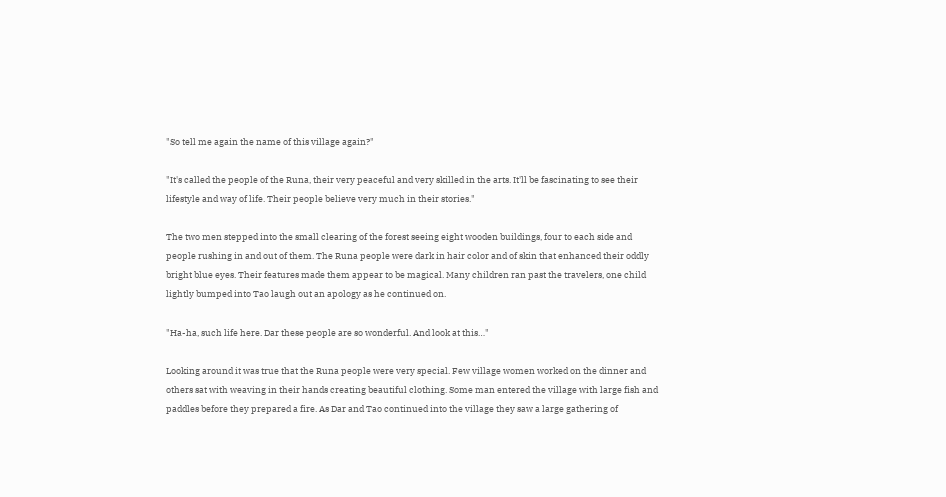"So tell me again the name of this village again?"

"It's called the people of the Runa, their very peaceful and very skilled in the arts. It'll be fascinating to see their lifestyle and way of life. Their people believe very much in their stories."

The two men stepped into the small clearing of the forest seeing eight wooden buildings, four to each side and people rushing in and out of them. The Runa people were dark in hair color and of skin that enhanced their oddly bright blue eyes. Their features made them appear to be magical. Many children ran past the travelers, one child lightly bumped into Tao laugh out an apology as he continued on.

"Ha-ha, such life here. Dar these people are so wonderful. And look at this…"

Looking around it was true that the Runa people were very special. Few village women worked on the dinner and others sat with weaving in their hands creating beautiful clothing. Some man entered the village with large fish and paddles before they prepared a fire. As Dar and Tao continued into the village they saw a large gathering of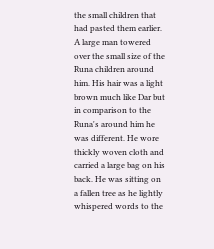the small children that had pasted them earlier. A large man towered over the small size of the Runa children around him. His hair was a light brown much like Dar but in comparison to the Runa's around him he was different. He wore thickly woven cloth and carried a large bag on his back. He was sitting on a fallen tree as he lightly whispered words to the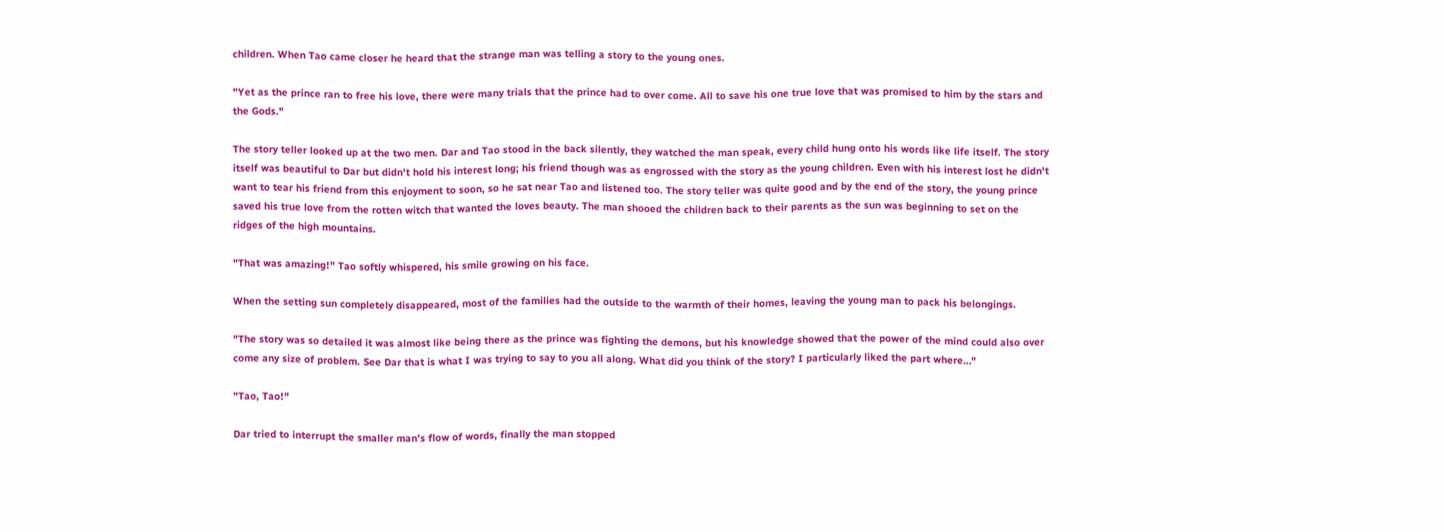children. When Tao came closer he heard that the strange man was telling a story to the young ones.

"Yet as the prince ran to free his love, there were many trials that the prince had to over come. All to save his one true love that was promised to him by the stars and the Gods."

The story teller looked up at the two men. Dar and Tao stood in the back silently, they watched the man speak, every child hung onto his words like life itself. The story itself was beautiful to Dar but didn't hold his interest long; his friend though was as engrossed with the story as the young children. Even with his interest lost he didn't want to tear his friend from this enjoyment to soon, so he sat near Tao and listened too. The story teller was quite good and by the end of the story, the young prince saved his true love from the rotten witch that wanted the loves beauty. The man shooed the children back to their parents as the sun was beginning to set on the ridges of the high mountains.

"That was amazing!" Tao softly whispered, his smile growing on his face.

When the setting sun completely disappeared, most of the families had the outside to the warmth of their homes, leaving the young man to pack his belongings.

"The story was so detailed it was almost like being there as the prince was fighting the demons, but his knowledge showed that the power of the mind could also over come any size of problem. See Dar that is what I was trying to say to you all along. What did you think of the story? I particularly liked the part where…"

"Tao, Tao!"

Dar tried to interrupt the smaller man's flow of words, finally the man stopped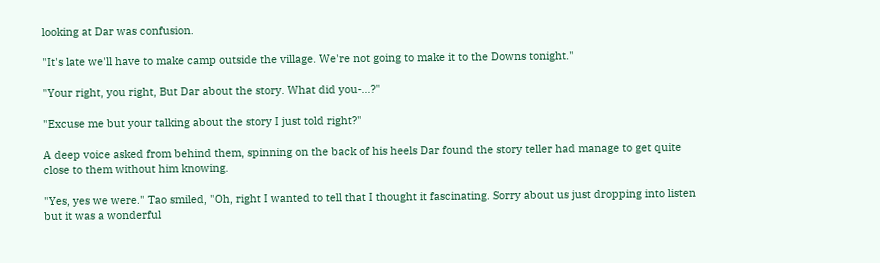looking at Dar was confusion.

"It's late we'll have to make camp outside the village. We're not going to make it to the Downs tonight."

"Your right, you right, But Dar about the story. What did you-…?"

"Excuse me but your talking about the story I just told right?"

A deep voice asked from behind them, spinning on the back of his heels Dar found the story teller had manage to get quite close to them without him knowing.

"Yes, yes we were." Tao smiled, "Oh, right I wanted to tell that I thought it fascinating. Sorry about us just dropping into listen but it was a wonderful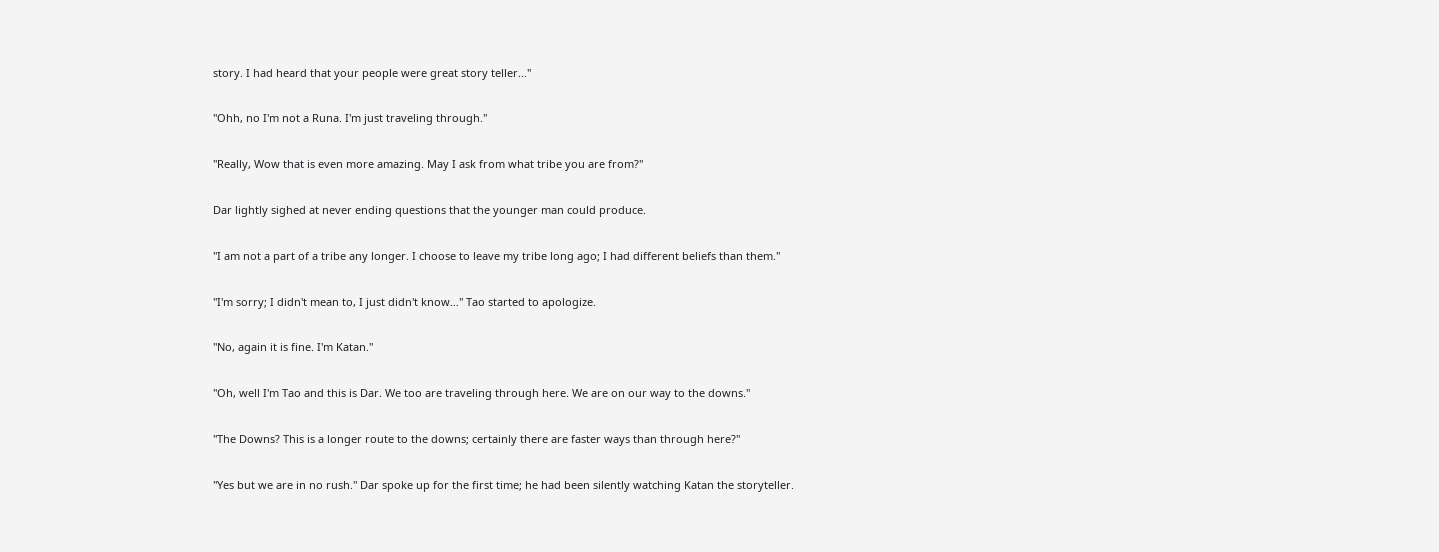story. I had heard that your people were great story teller…"

"Ohh, no I'm not a Runa. I'm just traveling through."

"Really, Wow that is even more amazing. May I ask from what tribe you are from?"

Dar lightly sighed at never ending questions that the younger man could produce.

"I am not a part of a tribe any longer. I choose to leave my tribe long ago; I had different beliefs than them."

"I'm sorry; I didn't mean to, I just didn't know…" Tao started to apologize.

"No, again it is fine. I'm Katan."

"Oh, well I'm Tao and this is Dar. We too are traveling through here. We are on our way to the downs."

"The Downs? This is a longer route to the downs; certainly there are faster ways than through here?"

"Yes but we are in no rush." Dar spoke up for the first time; he had been silently watching Katan the storyteller.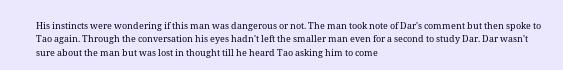His instincts were wondering if this man was dangerous or not. The man took note of Dar's comment but then spoke to Tao again. Through the conversation his eyes hadn't left the smaller man even for a second to study Dar. Dar wasn't sure about the man but was lost in thought till he heard Tao asking him to come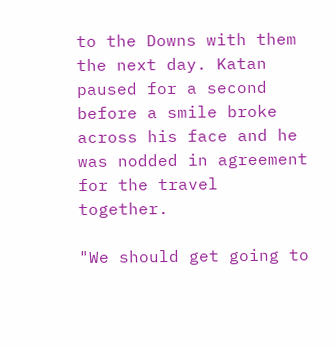to the Downs with them the next day. Katan paused for a second before a smile broke across his face and he was nodded in agreement for the travel together.

"We should get going to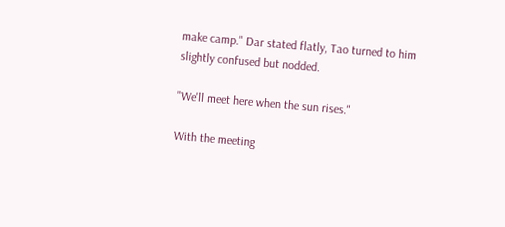make camp." Dar stated flatly, Tao turned to him slightly confused but nodded.

"We'll meet here when the sun rises."

With the meeting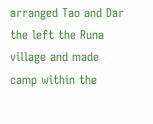arranged Tao and Dar the left the Runa village and made camp within the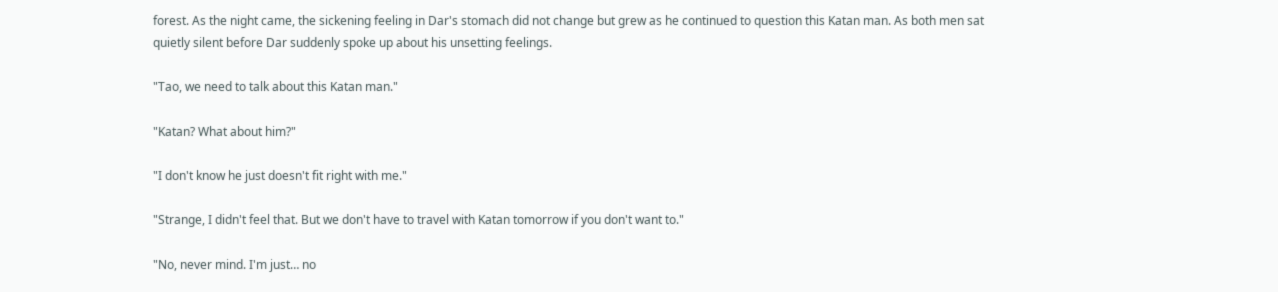forest. As the night came, the sickening feeling in Dar's stomach did not change but grew as he continued to question this Katan man. As both men sat quietly silent before Dar suddenly spoke up about his unsetting feelings.

"Tao, we need to talk about this Katan man."

"Katan? What about him?"

"I don't know he just doesn't fit right with me."

"Strange, I didn't feel that. But we don't have to travel with Katan tomorrow if you don't want to."

"No, never mind. I'm just… no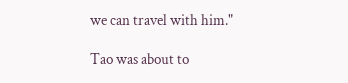we can travel with him."

Tao was about to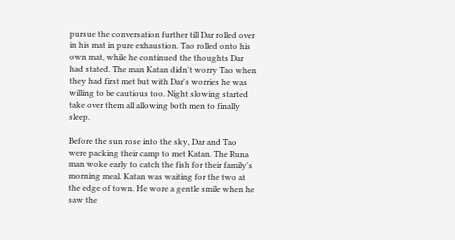pursue the conversation further till Dar rolled over in his mat in pure exhaustion. Tao rolled onto his own mat, while he continued the thoughts Dar had stated. The man Katan didn't worry Tao when they had first met but with Dar's worries he was willing to be cautious too. Night slowing started take over them all allowing both men to finally sleep.

Before the sun rose into the sky, Dar and Tao were packing their camp to met Katan. The Runa man woke early to catch the fish for their family's morning meal. Katan was waiting for the two at the edge of town. He wore a gentle smile when he saw the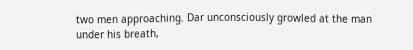two men approaching. Dar unconsciously growled at the man under his breath,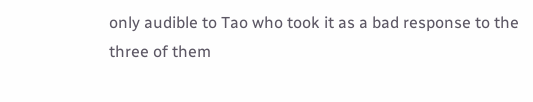only audible to Tao who took it as a bad response to the three of them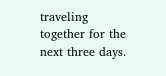traveling together for the next three days.